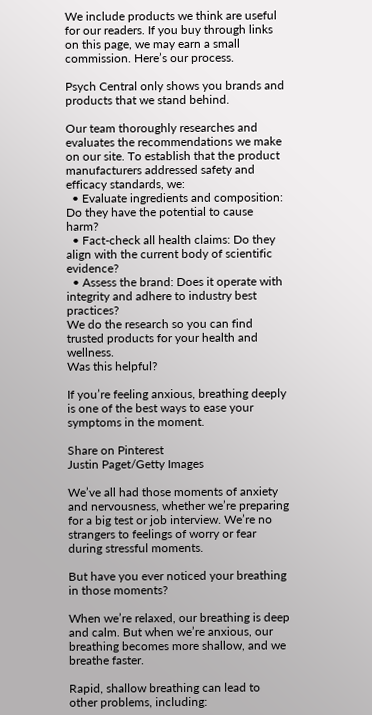We include products we think are useful for our readers. If you buy through links on this page, we may earn a small commission. Here’s our process.

Psych Central only shows you brands and products that we stand behind.

Our team thoroughly researches and evaluates the recommendations we make on our site. To establish that the product manufacturers addressed safety and efficacy standards, we:
  • Evaluate ingredients and composition: Do they have the potential to cause harm?
  • Fact-check all health claims: Do they align with the current body of scientific evidence?
  • Assess the brand: Does it operate with integrity and adhere to industry best practices?
We do the research so you can find trusted products for your health and wellness.
Was this helpful?

If you’re feeling anxious, breathing deeply is one of the best ways to ease your symptoms in the moment.

Share on Pinterest
Justin Paget/Getty Images

We’ve all had those moments of anxiety and nervousness, whether we’re preparing for a big test or job interview. We’re no strangers to feelings of worry or fear during stressful moments.

But have you ever noticed your breathing in those moments?

When we’re relaxed, our breathing is deep and calm. But when we’re anxious, our breathing becomes more shallow, and we breathe faster.

Rapid, shallow breathing can lead to other problems, including: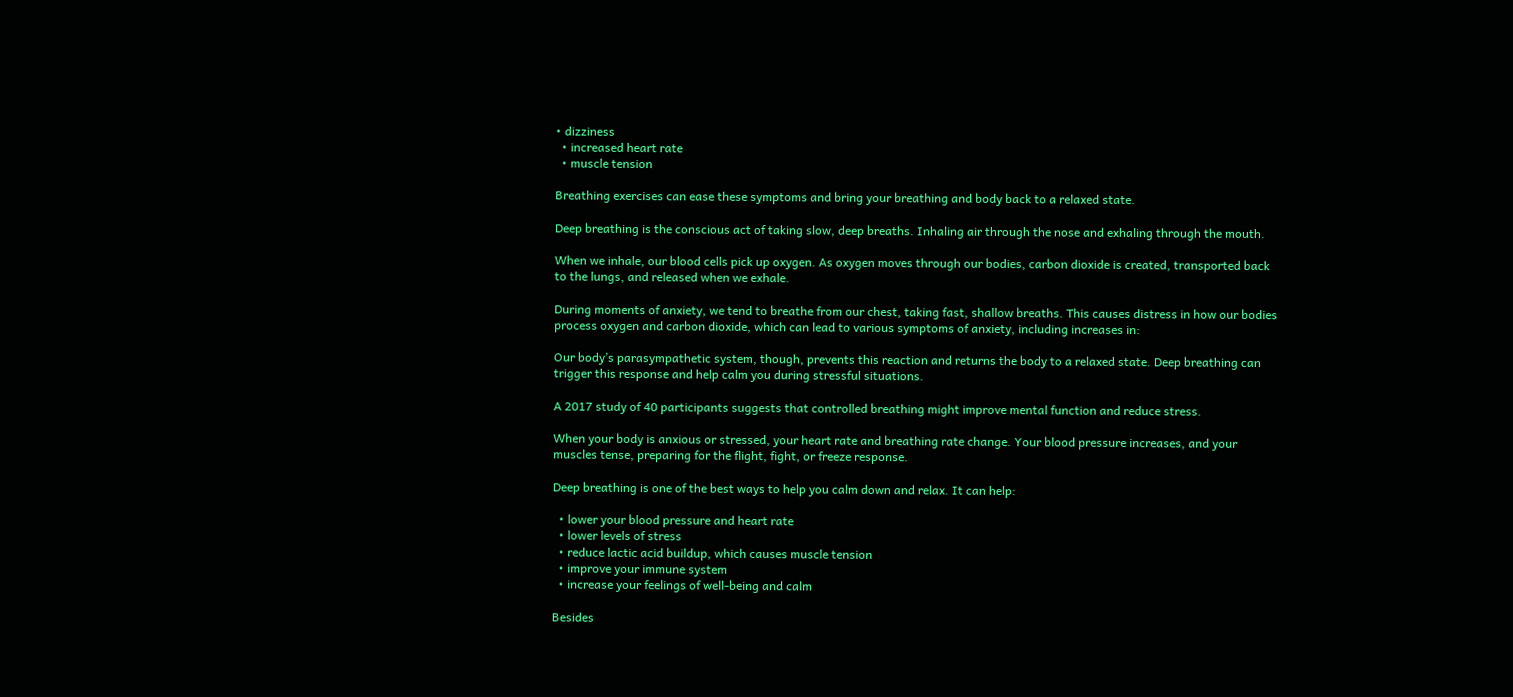• dizziness
  • increased heart rate
  • muscle tension

Breathing exercises can ease these symptoms and bring your breathing and body back to a relaxed state.

Deep breathing is the conscious act of taking slow, deep breaths. Inhaling air through the nose and exhaling through the mouth.

When we inhale, our blood cells pick up oxygen. As oxygen moves through our bodies, carbon dioxide is created, transported back to the lungs, and released when we exhale.

During moments of anxiety, we tend to breathe from our chest, taking fast, shallow breaths. This causes distress in how our bodies process oxygen and carbon dioxide, which can lead to various symptoms of anxiety, including increases in:

Our body’s parasympathetic system, though, prevents this reaction and returns the body to a relaxed state. Deep breathing can trigger this response and help calm you during stressful situations.

A 2017 study of 40 participants suggests that controlled breathing might improve mental function and reduce stress.

When your body is anxious or stressed, your heart rate and breathing rate change. Your blood pressure increases, and your muscles tense, preparing for the flight, fight, or freeze response.

Deep breathing is one of the best ways to help you calm down and relax. It can help:

  • lower your blood pressure and heart rate
  • lower levels of stress
  • reduce lactic acid buildup, which causes muscle tension
  • improve your immune system
  • increase your feelings of well-being and calm

Besides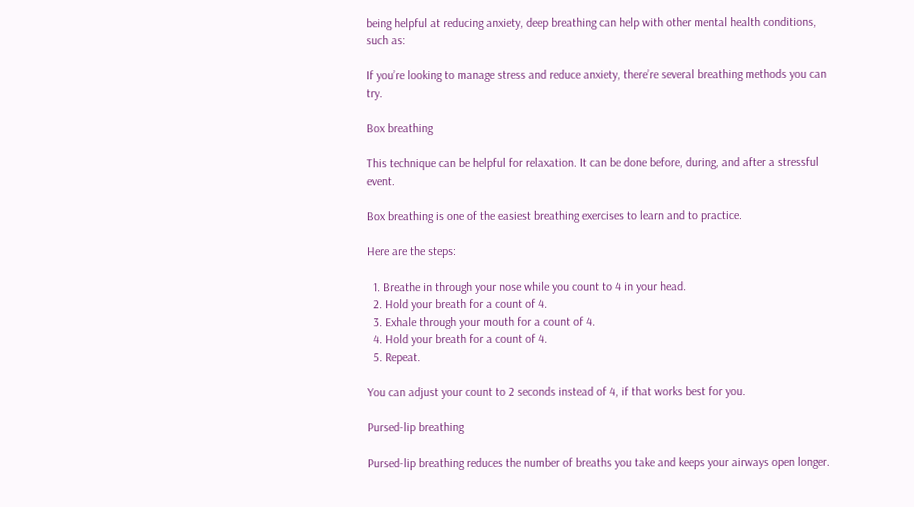being helpful at reducing anxiety, deep breathing can help with other mental health conditions, such as:

If you’re looking to manage stress and reduce anxiety, there’re several breathing methods you can try.

Box breathing

This technique can be helpful for relaxation. It can be done before, during, and after a stressful event.

Box breathing is one of the easiest breathing exercises to learn and to practice.

Here are the steps:

  1. Breathe in through your nose while you count to 4 in your head.
  2. Hold your breath for a count of 4.
  3. Exhale through your mouth for a count of 4.
  4. Hold your breath for a count of 4.
  5. Repeat.

You can adjust your count to 2 seconds instead of 4, if that works best for you.

Pursed-lip breathing

Pursed-lip breathing reduces the number of breaths you take and keeps your airways open longer.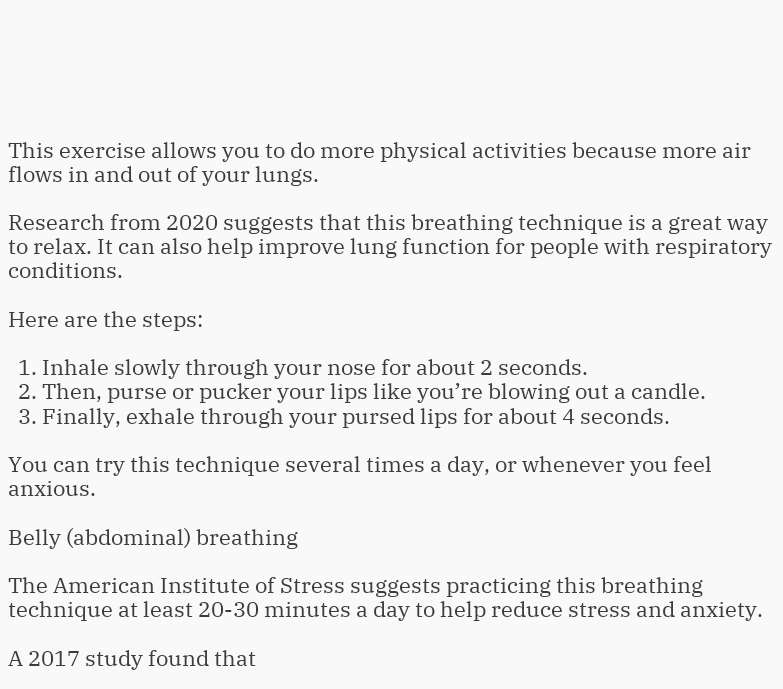This exercise allows you to do more physical activities because more air flows in and out of your lungs.

Research from 2020 suggests that this breathing technique is a great way to relax. It can also help improve lung function for people with respiratory conditions.

Here are the steps:

  1. Inhale slowly through your nose for about 2 seconds.
  2. Then, purse or pucker your lips like you’re blowing out a candle.
  3. Finally, exhale through your pursed lips for about 4 seconds.

You can try this technique several times a day, or whenever you feel anxious.

Belly (abdominal) breathing

The American Institute of Stress suggests practicing this breathing technique at least 20-30 minutes a day to help reduce stress and anxiety.

A 2017 study found that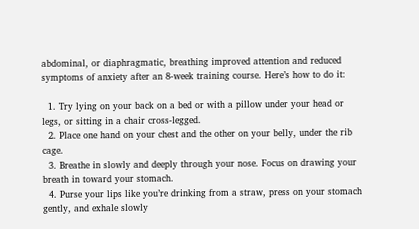abdominal, or diaphragmatic, breathing improved attention and reduced symptoms of anxiety after an 8-week training course. Here’s how to do it:

  1. Try lying on your back on a bed or with a pillow under your head or legs, or sitting in a chair cross-legged.
  2. Place one hand on your chest and the other on your belly, under the rib cage.
  3. Breathe in slowly and deeply through your nose. Focus on drawing your breath in toward your stomach.
  4. Purse your lips like you’re drinking from a straw, press on your stomach gently, and exhale slowly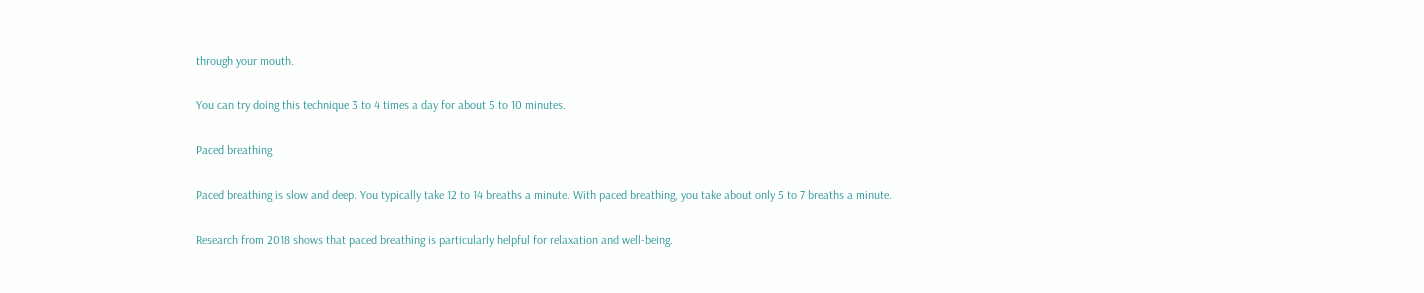through your mouth.

You can try doing this technique 3 to 4 times a day for about 5 to 10 minutes.

Paced breathing

Paced breathing is slow and deep. You typically take 12 to 14 breaths a minute. With paced breathing, you take about only 5 to 7 breaths a minute.

Research from 2018 shows that paced breathing is particularly helpful for relaxation and well-being.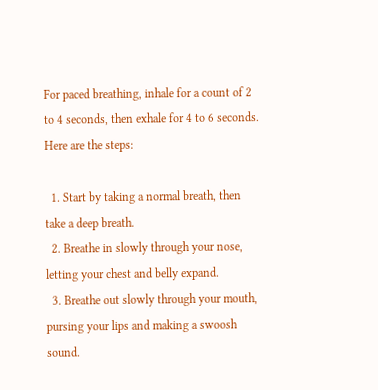For paced breathing, inhale for a count of 2 to 4 seconds, then exhale for 4 to 6 seconds. Here are the steps:

  1. Start by taking a normal breath, then take a deep breath.
  2. Breathe in slowly through your nose, letting your chest and belly expand.
  3. Breathe out slowly through your mouth, pursing your lips and making a swoosh sound.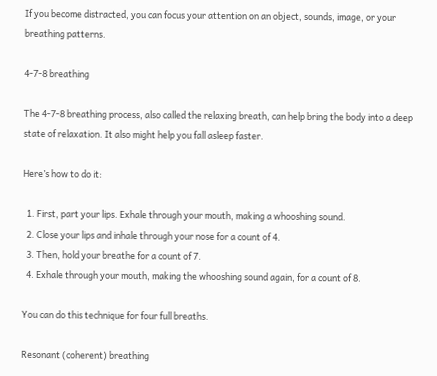If you become distracted, you can focus your attention on an object, sounds, image, or your breathing patterns.

4-7-8 breathing

The 4-7-8 breathing process, also called the relaxing breath, can help bring the body into a deep state of relaxation. It also might help you fall asleep faster.

Here’s how to do it:

  1. First, part your lips. Exhale through your mouth, making a whooshing sound.
  2. Close your lips and inhale through your nose for a count of 4.
  3. Then, hold your breathe for a count of 7.
  4. Exhale through your mouth, making the whooshing sound again, for a count of 8.

You can do this technique for four full breaths.

Resonant (coherent) breathing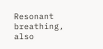Resonant breathing, also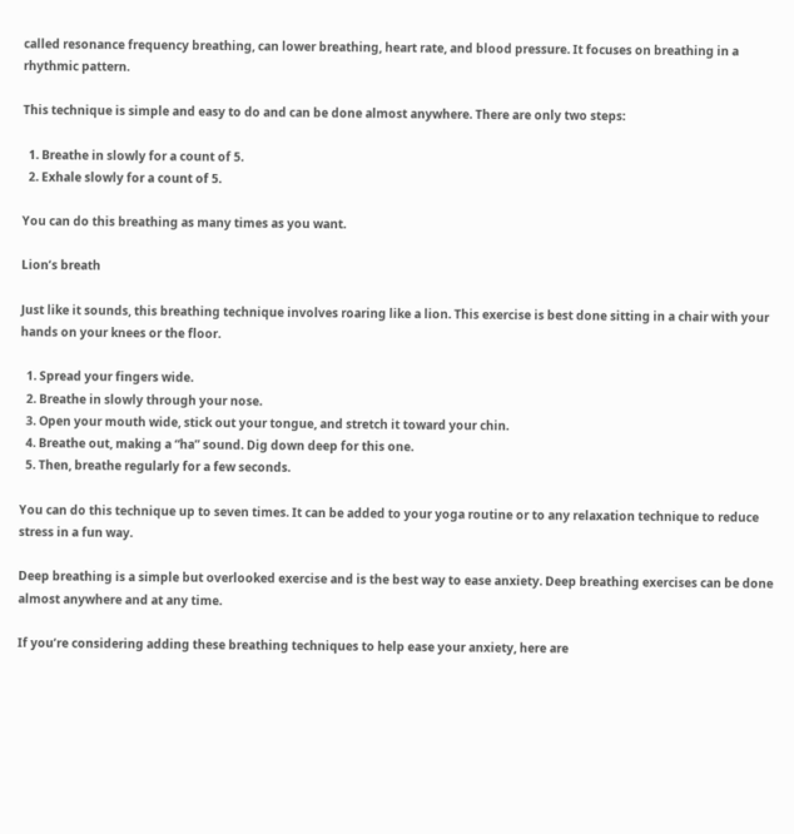called resonance frequency breathing, can lower breathing, heart rate, and blood pressure. It focuses on breathing in a rhythmic pattern.

This technique is simple and easy to do and can be done almost anywhere. There are only two steps:

  1. Breathe in slowly for a count of 5.
  2. Exhale slowly for a count of 5.

You can do this breathing as many times as you want.

Lion’s breath

Just like it sounds, this breathing technique involves roaring like a lion. This exercise is best done sitting in a chair with your hands on your knees or the floor.

  1. Spread your fingers wide.
  2. Breathe in slowly through your nose.
  3. Open your mouth wide, stick out your tongue, and stretch it toward your chin.
  4. Breathe out, making a “ha” sound. Dig down deep for this one.
  5. Then, breathe regularly for a few seconds.

You can do this technique up to seven times. It can be added to your yoga routine or to any relaxation technique to reduce stress in a fun way.

Deep breathing is a simple but overlooked exercise and is the best way to ease anxiety. Deep breathing exercises can be done almost anywhere and at any time.

If you’re considering adding these breathing techniques to help ease your anxiety, here are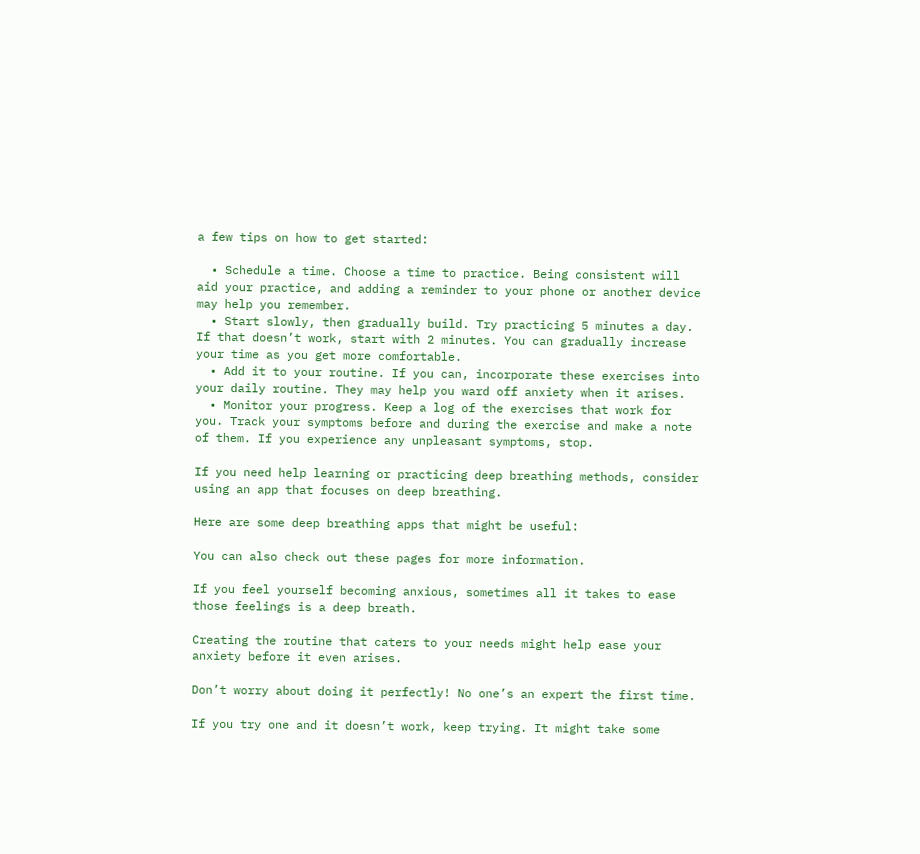a few tips on how to get started:

  • Schedule a time. Choose a time to practice. Being consistent will aid your practice, and adding a reminder to your phone or another device may help you remember.
  • Start slowly, then gradually build. Try practicing 5 minutes a day. If that doesn’t work, start with 2 minutes. You can gradually increase your time as you get more comfortable.
  • Add it to your routine. If you can, incorporate these exercises into your daily routine. They may help you ward off anxiety when it arises.
  • Monitor your progress. Keep a log of the exercises that work for you. Track your symptoms before and during the exercise and make a note of them. If you experience any unpleasant symptoms, stop.

If you need help learning or practicing deep breathing methods, consider using an app that focuses on deep breathing.

Here are some deep breathing apps that might be useful:

You can also check out these pages for more information.

If you feel yourself becoming anxious, sometimes all it takes to ease those feelings is a deep breath.

Creating the routine that caters to your needs might help ease your anxiety before it even arises.

Don’t worry about doing it perfectly! No one’s an expert the first time.

If you try one and it doesn’t work, keep trying. It might take some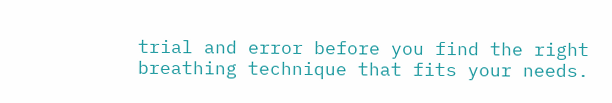trial and error before you find the right breathing technique that fits your needs.